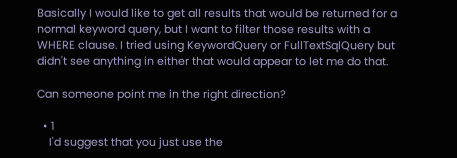Basically I would like to get all results that would be returned for a normal keyword query, but I want to filter those results with a WHERE clause. I tried using KeywordQuery or FullTextSqlQuery but didn't see anything in either that would appear to let me do that.

Can someone point me in the right direction?

  • 1
    I'd suggest that you just use the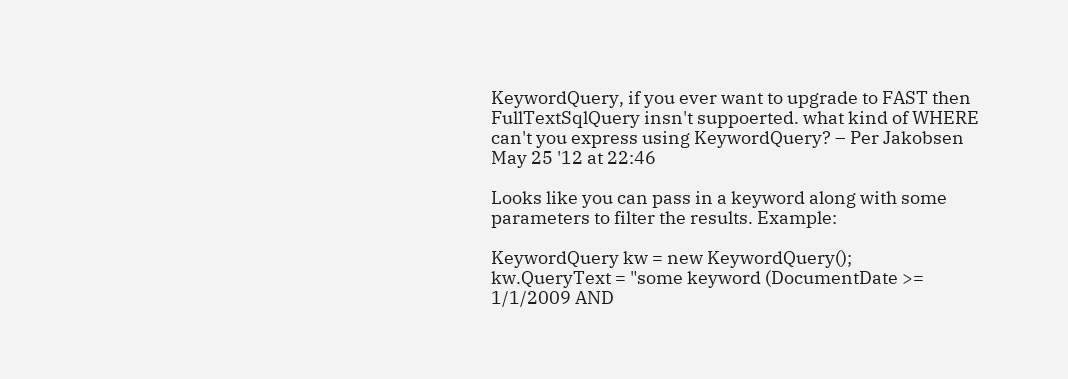KeywordQuery, if you ever want to upgrade to FAST then FullTextSqlQuery insn't suppoerted. what kind of WHERE can't you express using KeywordQuery? – Per Jakobsen May 25 '12 at 22:46

Looks like you can pass in a keyword along with some parameters to filter the results. Example:

KeywordQuery kw = new KeywordQuery();
kw.QueryText = "some keyword (DocumentDate >= 1/1/2009 AND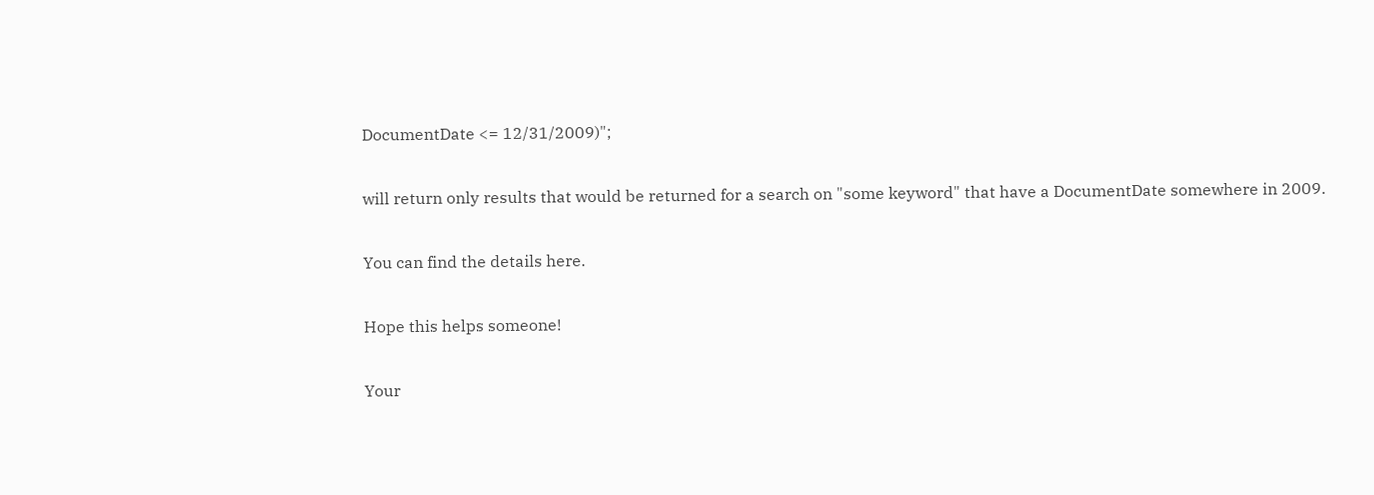DocumentDate <= 12/31/2009)";

will return only results that would be returned for a search on "some keyword" that have a DocumentDate somewhere in 2009.

You can find the details here.

Hope this helps someone!

Your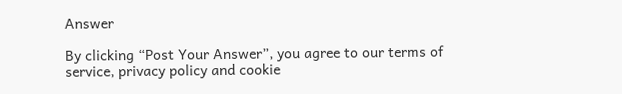Answer

By clicking “Post Your Answer”, you agree to our terms of service, privacy policy and cookie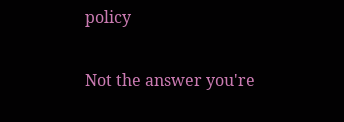policy

Not the answer you're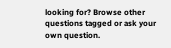looking for? Browse other questions tagged or ask your own question.